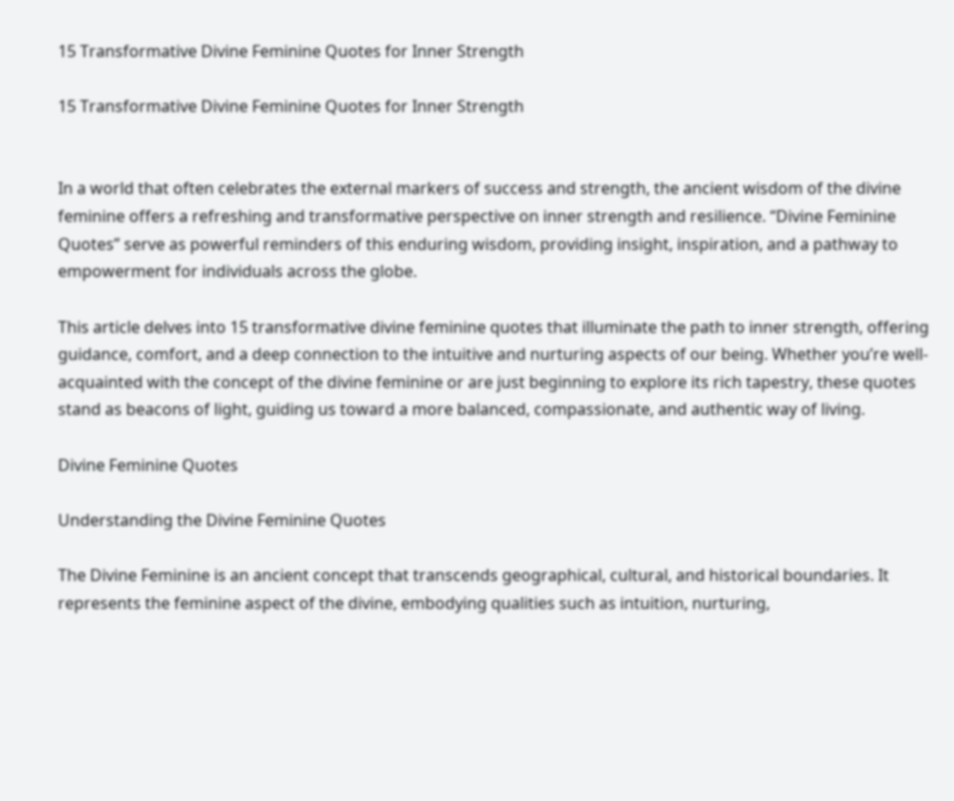15 Transformative Divine Feminine Quotes for Inner Strength

15 Transformative Divine Feminine Quotes for Inner Strength


In a world that often celebrates the external markers of success and strength, the ancient wisdom of the divine feminine offers a refreshing and transformative perspective on inner strength and resilience. “Divine Feminine Quotes” serve as powerful reminders of this enduring wisdom, providing insight, inspiration, and a pathway to empowerment for individuals across the globe.

This article delves into 15 transformative divine feminine quotes that illuminate the path to inner strength, offering guidance, comfort, and a deep connection to the intuitive and nurturing aspects of our being. Whether you’re well-acquainted with the concept of the divine feminine or are just beginning to explore its rich tapestry, these quotes stand as beacons of light, guiding us toward a more balanced, compassionate, and authentic way of living.

Divine Feminine Quotes

Understanding the Divine Feminine Quotes

The Divine Feminine is an ancient concept that transcends geographical, cultural, and historical boundaries. It represents the feminine aspect of the divine, embodying qualities such as intuition, nurturing,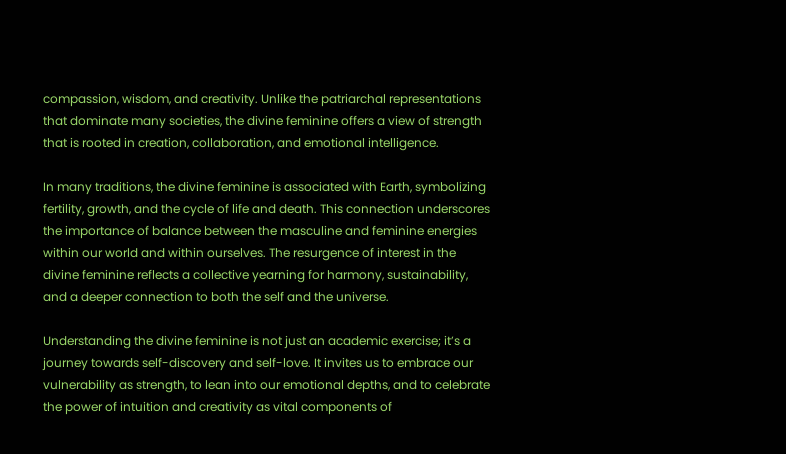compassion, wisdom, and creativity. Unlike the patriarchal representations that dominate many societies, the divine feminine offers a view of strength that is rooted in creation, collaboration, and emotional intelligence.

In many traditions, the divine feminine is associated with Earth, symbolizing fertility, growth, and the cycle of life and death. This connection underscores the importance of balance between the masculine and feminine energies within our world and within ourselves. The resurgence of interest in the divine feminine reflects a collective yearning for harmony, sustainability, and a deeper connection to both the self and the universe.

Understanding the divine feminine is not just an academic exercise; it’s a journey towards self-discovery and self-love. It invites us to embrace our vulnerability as strength, to lean into our emotional depths, and to celebrate the power of intuition and creativity as vital components of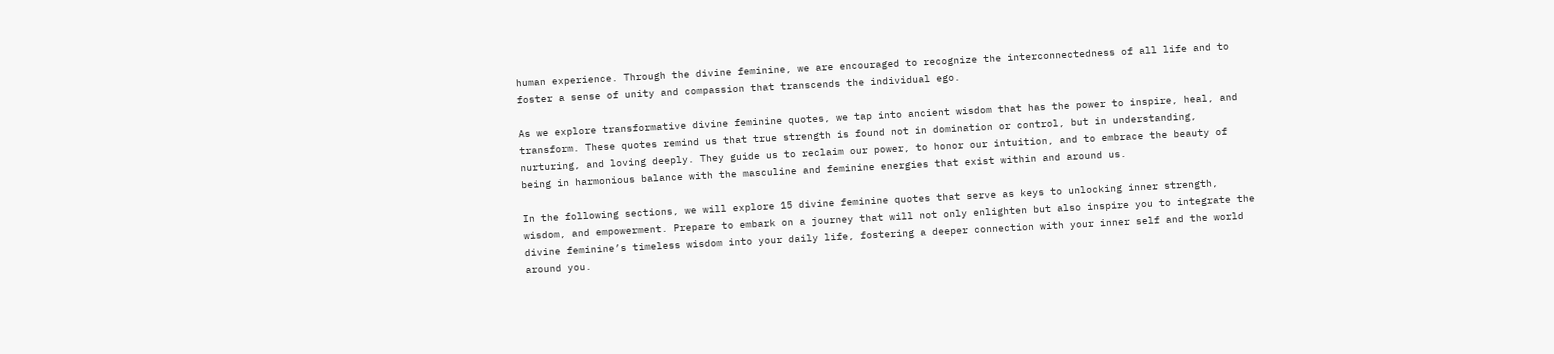human experience. Through the divine feminine, we are encouraged to recognize the interconnectedness of all life and to foster a sense of unity and compassion that transcends the individual ego.

As we explore transformative divine feminine quotes, we tap into ancient wisdom that has the power to inspire, heal, and transform. These quotes remind us that true strength is found not in domination or control, but in understanding, nurturing, and loving deeply. They guide us to reclaim our power, to honor our intuition, and to embrace the beauty of being in harmonious balance with the masculine and feminine energies that exist within and around us.

In the following sections, we will explore 15 divine feminine quotes that serve as keys to unlocking inner strength, wisdom, and empowerment. Prepare to embark on a journey that will not only enlighten but also inspire you to integrate the divine feminine’s timeless wisdom into your daily life, fostering a deeper connection with your inner self and the world around you.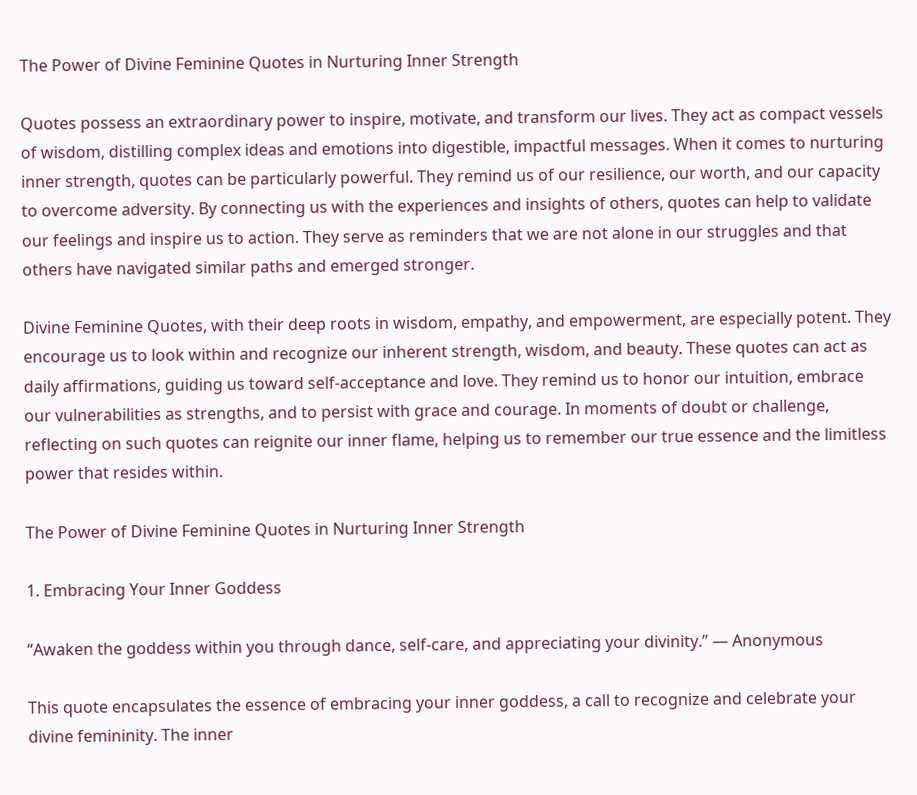The Power of Divine Feminine Quotes in Nurturing Inner Strength

Quotes possess an extraordinary power to inspire, motivate, and transform our lives. They act as compact vessels of wisdom, distilling complex ideas and emotions into digestible, impactful messages. When it comes to nurturing inner strength, quotes can be particularly powerful. They remind us of our resilience, our worth, and our capacity to overcome adversity. By connecting us with the experiences and insights of others, quotes can help to validate our feelings and inspire us to action. They serve as reminders that we are not alone in our struggles and that others have navigated similar paths and emerged stronger.

Divine Feminine Quotes, with their deep roots in wisdom, empathy, and empowerment, are especially potent. They encourage us to look within and recognize our inherent strength, wisdom, and beauty. These quotes can act as daily affirmations, guiding us toward self-acceptance and love. They remind us to honor our intuition, embrace our vulnerabilities as strengths, and to persist with grace and courage. In moments of doubt or challenge, reflecting on such quotes can reignite our inner flame, helping us to remember our true essence and the limitless power that resides within.

The Power of Divine Feminine Quotes in Nurturing Inner Strength

1. Embracing Your Inner Goddess

“Awaken the goddess within you through dance, self-care, and appreciating your divinity.” — Anonymous

This quote encapsulates the essence of embracing your inner goddess, a call to recognize and celebrate your divine femininity. The inner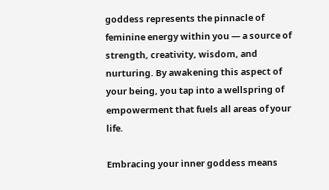goddess represents the pinnacle of feminine energy within you — a source of strength, creativity, wisdom, and nurturing. By awakening this aspect of your being, you tap into a wellspring of empowerment that fuels all areas of your life.

Embracing your inner goddess means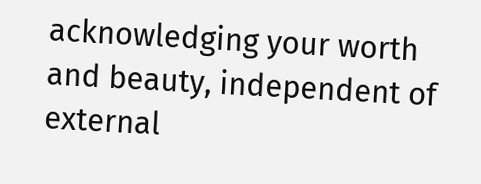acknowledging your worth and beauty, independent of external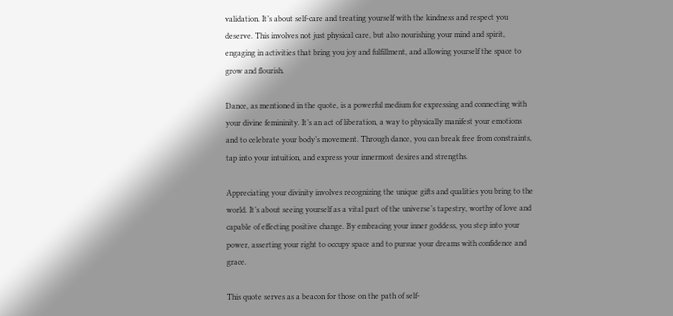validation. It’s about self-care and treating yourself with the kindness and respect you deserve. This involves not just physical care, but also nourishing your mind and spirit, engaging in activities that bring you joy and fulfillment, and allowing yourself the space to grow and flourish.

Dance, as mentioned in the quote, is a powerful medium for expressing and connecting with your divine femininity. It’s an act of liberation, a way to physically manifest your emotions and to celebrate your body’s movement. Through dance, you can break free from constraints, tap into your intuition, and express your innermost desires and strengths.

Appreciating your divinity involves recognizing the unique gifts and qualities you bring to the world. It’s about seeing yourself as a vital part of the universe’s tapestry, worthy of love and capable of effecting positive change. By embracing your inner goddess, you step into your power, asserting your right to occupy space and to pursue your dreams with confidence and grace.

This quote serves as a beacon for those on the path of self-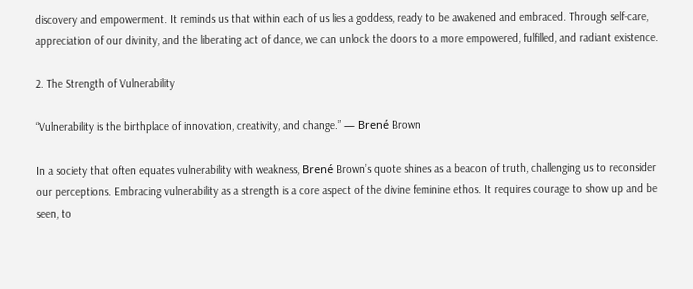discovery and empowerment. It reminds us that within each of us lies a goddess, ready to be awakened and embraced. Through self-care, appreciation of our divinity, and the liberating act of dance, we can unlock the doors to a more empowered, fulfilled, and radiant existence.

2. The Strength of Vulnerability

“Vulnerability is the birthplace of innovation, creativity, and change.” — Brené Brown

In a society that often equates vulnerability with weakness, Brené Brown’s quote shines as a beacon of truth, challenging us to reconsider our perceptions. Embracing vulnerability as a strength is a core aspect of the divine feminine ethos. It requires courage to show up and be seen, to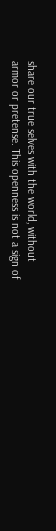share our true selves with the world, without armor or pretense. This openness is not a sign of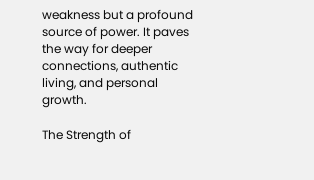weakness but a profound source of power. It paves the way for deeper connections, authentic living, and personal growth.

The Strength of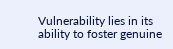Vulnerability lies in its ability to foster genuine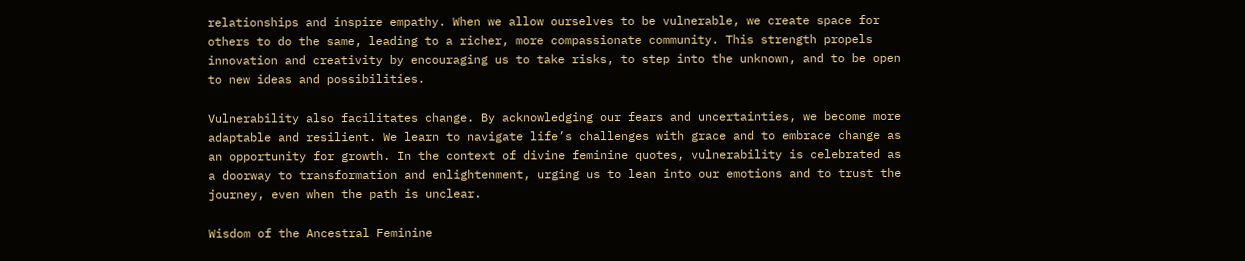relationships and inspire empathy. When we allow ourselves to be vulnerable, we create space for others to do the same, leading to a richer, more compassionate community. This strength propels innovation and creativity by encouraging us to take risks, to step into the unknown, and to be open to new ideas and possibilities.

Vulnerability also facilitates change. By acknowledging our fears and uncertainties, we become more adaptable and resilient. We learn to navigate life’s challenges with grace and to embrace change as an opportunity for growth. In the context of divine feminine quotes, vulnerability is celebrated as a doorway to transformation and enlightenment, urging us to lean into our emotions and to trust the journey, even when the path is unclear.

Wisdom of the Ancestral Feminine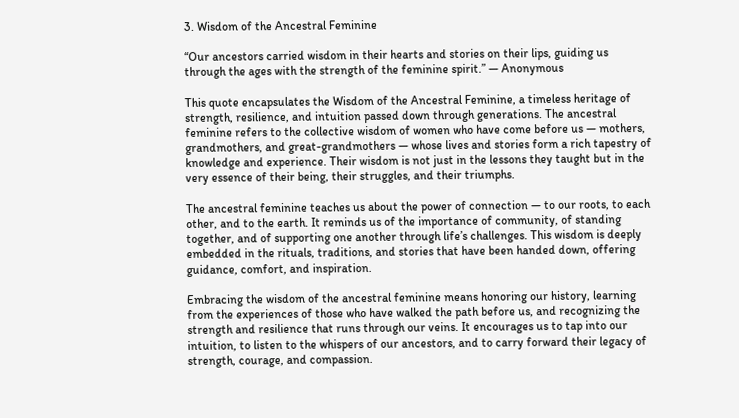3. Wisdom of the Ancestral Feminine

“Our ancestors carried wisdom in their hearts and stories on their lips, guiding us through the ages with the strength of the feminine spirit.” — Anonymous

This quote encapsulates the Wisdom of the Ancestral Feminine, a timeless heritage of strength, resilience, and intuition passed down through generations. The ancestral feminine refers to the collective wisdom of women who have come before us — mothers, grandmothers, and great-grandmothers — whose lives and stories form a rich tapestry of knowledge and experience. Their wisdom is not just in the lessons they taught but in the very essence of their being, their struggles, and their triumphs.

The ancestral feminine teaches us about the power of connection — to our roots, to each other, and to the earth. It reminds us of the importance of community, of standing together, and of supporting one another through life’s challenges. This wisdom is deeply embedded in the rituals, traditions, and stories that have been handed down, offering guidance, comfort, and inspiration.

Embracing the wisdom of the ancestral feminine means honoring our history, learning from the experiences of those who have walked the path before us, and recognizing the strength and resilience that runs through our veins. It encourages us to tap into our intuition, to listen to the whispers of our ancestors, and to carry forward their legacy of strength, courage, and compassion.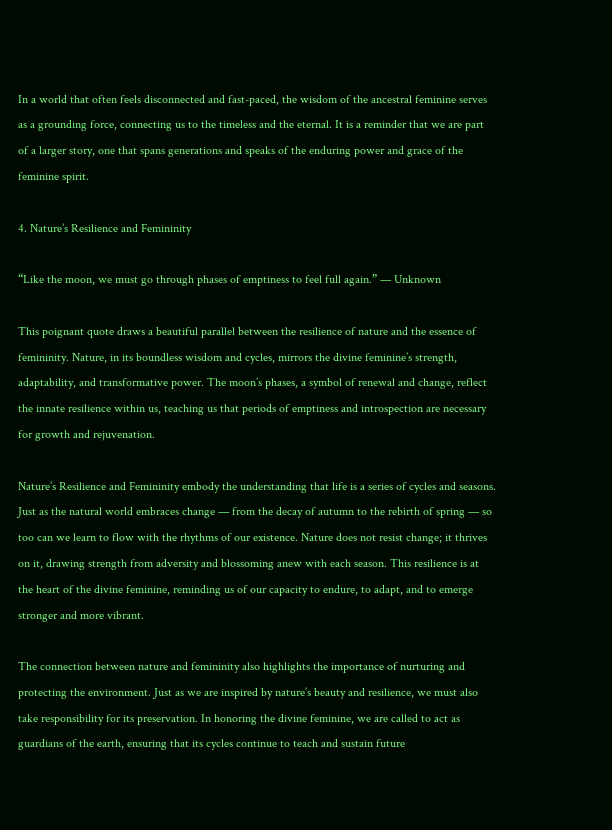In a world that often feels disconnected and fast-paced, the wisdom of the ancestral feminine serves as a grounding force, connecting us to the timeless and the eternal. It is a reminder that we are part of a larger story, one that spans generations and speaks of the enduring power and grace of the feminine spirit.

4. Nature’s Resilience and Femininity

“Like the moon, we must go through phases of emptiness to feel full again.” — Unknown

This poignant quote draws a beautiful parallel between the resilience of nature and the essence of femininity. Nature, in its boundless wisdom and cycles, mirrors the divine feminine’s strength, adaptability, and transformative power. The moon’s phases, a symbol of renewal and change, reflect the innate resilience within us, teaching us that periods of emptiness and introspection are necessary for growth and rejuvenation.

Nature’s Resilience and Femininity embody the understanding that life is a series of cycles and seasons. Just as the natural world embraces change — from the decay of autumn to the rebirth of spring — so too can we learn to flow with the rhythms of our existence. Nature does not resist change; it thrives on it, drawing strength from adversity and blossoming anew with each season. This resilience is at the heart of the divine feminine, reminding us of our capacity to endure, to adapt, and to emerge stronger and more vibrant.

The connection between nature and femininity also highlights the importance of nurturing and protecting the environment. Just as we are inspired by nature’s beauty and resilience, we must also take responsibility for its preservation. In honoring the divine feminine, we are called to act as guardians of the earth, ensuring that its cycles continue to teach and sustain future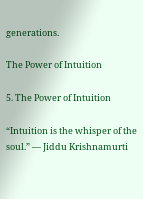generations.

The Power of Intuition

5. The Power of Intuition

“Intuition is the whisper of the soul.” — Jiddu Krishnamurti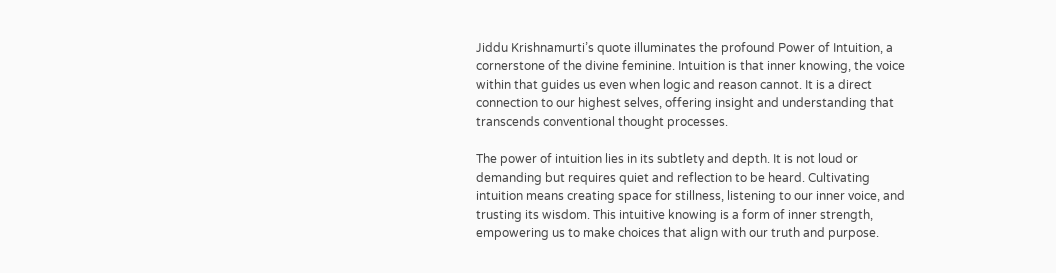Jiddu Krishnamurti’s quote illuminates the profound Power of Intuition, a cornerstone of the divine feminine. Intuition is that inner knowing, the voice within that guides us even when logic and reason cannot. It is a direct connection to our highest selves, offering insight and understanding that transcends conventional thought processes.

The power of intuition lies in its subtlety and depth. It is not loud or demanding but requires quiet and reflection to be heard. Cultivating intuition means creating space for stillness, listening to our inner voice, and trusting its wisdom. This intuitive knowing is a form of inner strength, empowering us to make choices that align with our truth and purpose.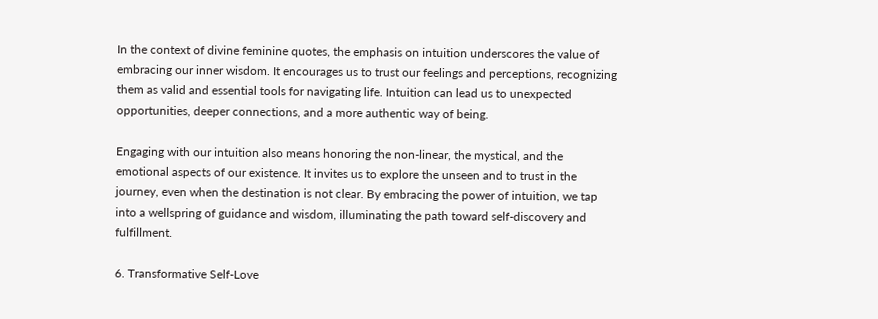In the context of divine feminine quotes, the emphasis on intuition underscores the value of embracing our inner wisdom. It encourages us to trust our feelings and perceptions, recognizing them as valid and essential tools for navigating life. Intuition can lead us to unexpected opportunities, deeper connections, and a more authentic way of being.

Engaging with our intuition also means honoring the non-linear, the mystical, and the emotional aspects of our existence. It invites us to explore the unseen and to trust in the journey, even when the destination is not clear. By embracing the power of intuition, we tap into a wellspring of guidance and wisdom, illuminating the path toward self-discovery and fulfillment.

6. Transformative Self-Love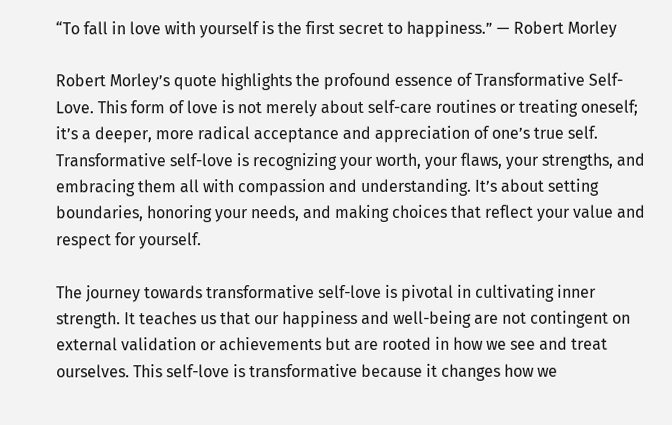“To fall in love with yourself is the first secret to happiness.” — Robert Morley

Robert Morley’s quote highlights the profound essence of Transformative Self-Love. This form of love is not merely about self-care routines or treating oneself; it’s a deeper, more radical acceptance and appreciation of one’s true self. Transformative self-love is recognizing your worth, your flaws, your strengths, and embracing them all with compassion and understanding. It’s about setting boundaries, honoring your needs, and making choices that reflect your value and respect for yourself.

The journey towards transformative self-love is pivotal in cultivating inner strength. It teaches us that our happiness and well-being are not contingent on external validation or achievements but are rooted in how we see and treat ourselves. This self-love is transformative because it changes how we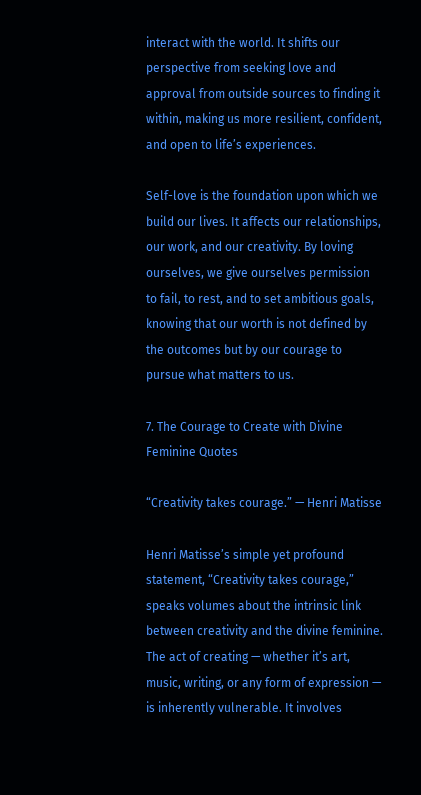interact with the world. It shifts our perspective from seeking love and approval from outside sources to finding it within, making us more resilient, confident, and open to life’s experiences.

Self-love is the foundation upon which we build our lives. It affects our relationships, our work, and our creativity. By loving ourselves, we give ourselves permission to fail, to rest, and to set ambitious goals, knowing that our worth is not defined by the outcomes but by our courage to pursue what matters to us.

7. The Courage to Create with Divine Feminine Quotes

“Creativity takes courage.” — Henri Matisse

Henri Matisse’s simple yet profound statement, “Creativity takes courage,” speaks volumes about the intrinsic link between creativity and the divine feminine. The act of creating — whether it’s art, music, writing, or any form of expression — is inherently vulnerable. It involves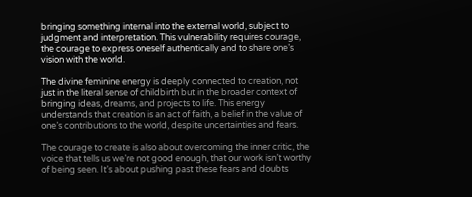bringing something internal into the external world, subject to judgment and interpretation. This vulnerability requires courage, the courage to express oneself authentically and to share one’s vision with the world.

The divine feminine energy is deeply connected to creation, not just in the literal sense of childbirth but in the broader context of bringing ideas, dreams, and projects to life. This energy understands that creation is an act of faith, a belief in the value of one’s contributions to the world, despite uncertainties and fears.

The courage to create is also about overcoming the inner critic, the voice that tells us we’re not good enough, that our work isn’t worthy of being seen. It’s about pushing past these fears and doubts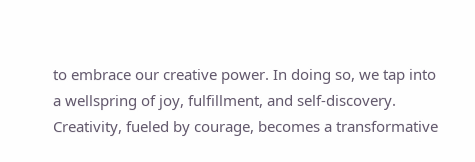to embrace our creative power. In doing so, we tap into a wellspring of joy, fulfillment, and self-discovery. Creativity, fueled by courage, becomes a transformative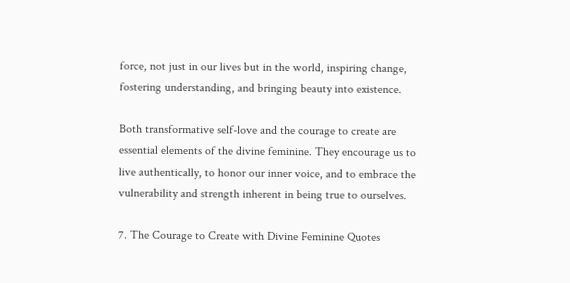force, not just in our lives but in the world, inspiring change, fostering understanding, and bringing beauty into existence.

Both transformative self-love and the courage to create are essential elements of the divine feminine. They encourage us to live authentically, to honor our inner voice, and to embrace the vulnerability and strength inherent in being true to ourselves.

7. The Courage to Create with Divine Feminine Quotes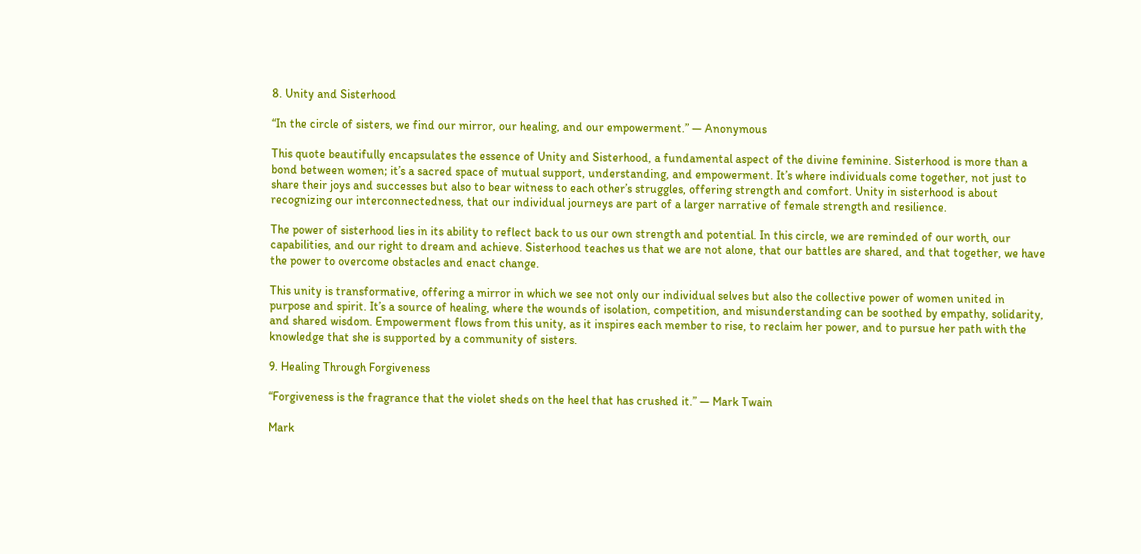8. Unity and Sisterhood

“In the circle of sisters, we find our mirror, our healing, and our empowerment.” — Anonymous

This quote beautifully encapsulates the essence of Unity and Sisterhood, a fundamental aspect of the divine feminine. Sisterhood is more than a bond between women; it’s a sacred space of mutual support, understanding, and empowerment. It’s where individuals come together, not just to share their joys and successes but also to bear witness to each other’s struggles, offering strength and comfort. Unity in sisterhood is about recognizing our interconnectedness, that our individual journeys are part of a larger narrative of female strength and resilience.

The power of sisterhood lies in its ability to reflect back to us our own strength and potential. In this circle, we are reminded of our worth, our capabilities, and our right to dream and achieve. Sisterhood teaches us that we are not alone, that our battles are shared, and that together, we have the power to overcome obstacles and enact change.

This unity is transformative, offering a mirror in which we see not only our individual selves but also the collective power of women united in purpose and spirit. It’s a source of healing, where the wounds of isolation, competition, and misunderstanding can be soothed by empathy, solidarity, and shared wisdom. Empowerment flows from this unity, as it inspires each member to rise, to reclaim her power, and to pursue her path with the knowledge that she is supported by a community of sisters.

9. Healing Through Forgiveness

“Forgiveness is the fragrance that the violet sheds on the heel that has crushed it.” — Mark Twain

Mark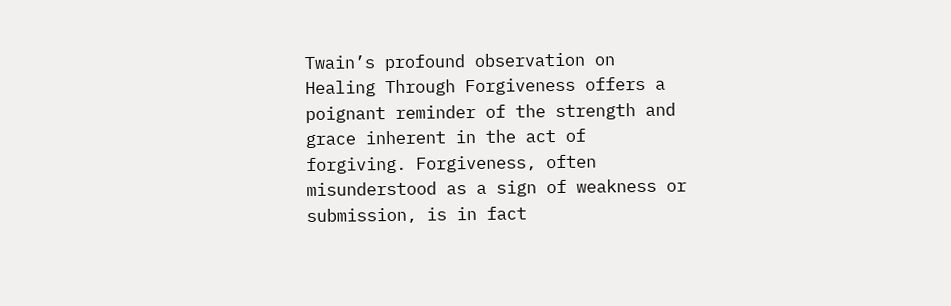Twain’s profound observation on Healing Through Forgiveness offers a poignant reminder of the strength and grace inherent in the act of forgiving. Forgiveness, often misunderstood as a sign of weakness or submission, is in fact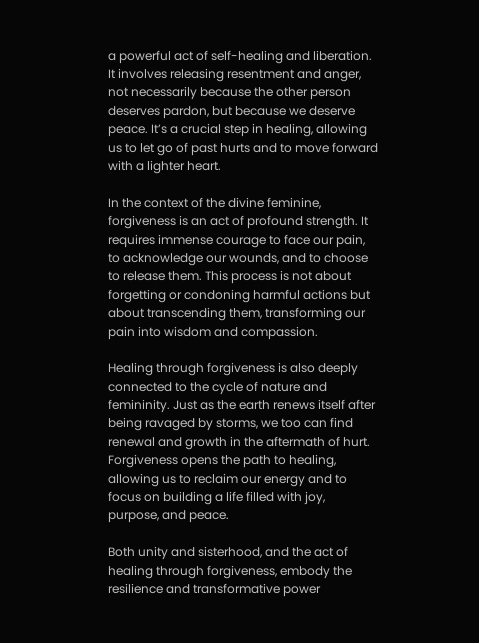a powerful act of self-healing and liberation. It involves releasing resentment and anger, not necessarily because the other person deserves pardon, but because we deserve peace. It’s a crucial step in healing, allowing us to let go of past hurts and to move forward with a lighter heart.

In the context of the divine feminine, forgiveness is an act of profound strength. It requires immense courage to face our pain, to acknowledge our wounds, and to choose to release them. This process is not about forgetting or condoning harmful actions but about transcending them, transforming our pain into wisdom and compassion.

Healing through forgiveness is also deeply connected to the cycle of nature and femininity. Just as the earth renews itself after being ravaged by storms, we too can find renewal and growth in the aftermath of hurt. Forgiveness opens the path to healing, allowing us to reclaim our energy and to focus on building a life filled with joy, purpose, and peace.

Both unity and sisterhood, and the act of healing through forgiveness, embody the resilience and transformative power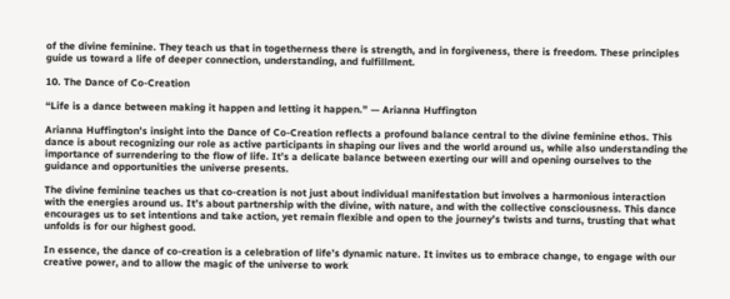of the divine feminine. They teach us that in togetherness there is strength, and in forgiveness, there is freedom. These principles guide us toward a life of deeper connection, understanding, and fulfillment.

10. The Dance of Co-Creation

“Life is a dance between making it happen and letting it happen.” — Arianna Huffington

Arianna Huffington’s insight into the Dance of Co-Creation reflects a profound balance central to the divine feminine ethos. This dance is about recognizing our role as active participants in shaping our lives and the world around us, while also understanding the importance of surrendering to the flow of life. It’s a delicate balance between exerting our will and opening ourselves to the guidance and opportunities the universe presents.

The divine feminine teaches us that co-creation is not just about individual manifestation but involves a harmonious interaction with the energies around us. It’s about partnership with the divine, with nature, and with the collective consciousness. This dance encourages us to set intentions and take action, yet remain flexible and open to the journey’s twists and turns, trusting that what unfolds is for our highest good.

In essence, the dance of co-creation is a celebration of life’s dynamic nature. It invites us to embrace change, to engage with our creative power, and to allow the magic of the universe to work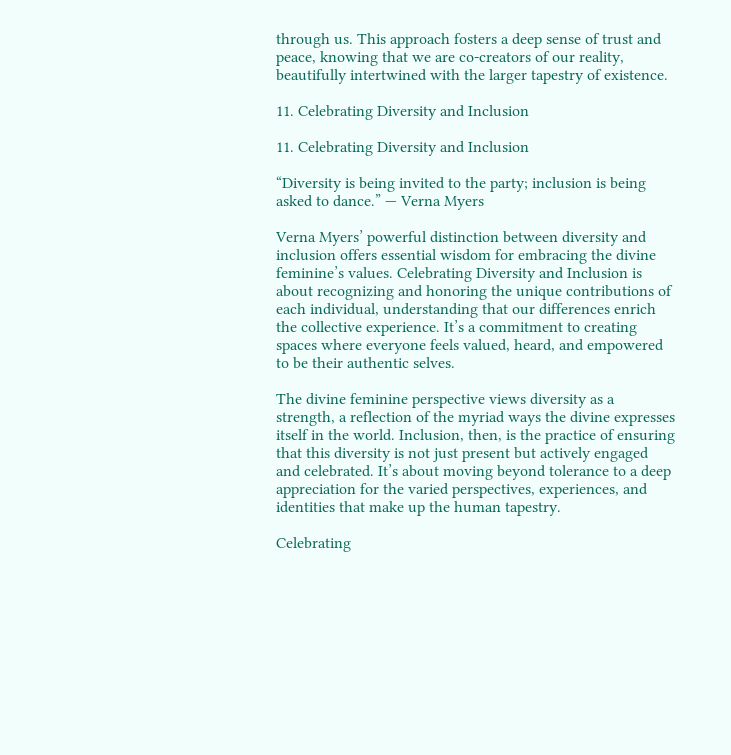through us. This approach fosters a deep sense of trust and peace, knowing that we are co-creators of our reality, beautifully intertwined with the larger tapestry of existence.

11. Celebrating Diversity and Inclusion

11. Celebrating Diversity and Inclusion

“Diversity is being invited to the party; inclusion is being asked to dance.” — Verna Myers

Verna Myers’ powerful distinction between diversity and inclusion offers essential wisdom for embracing the divine feminine’s values. Celebrating Diversity and Inclusion is about recognizing and honoring the unique contributions of each individual, understanding that our differences enrich the collective experience. It’s a commitment to creating spaces where everyone feels valued, heard, and empowered to be their authentic selves.

The divine feminine perspective views diversity as a strength, a reflection of the myriad ways the divine expresses itself in the world. Inclusion, then, is the practice of ensuring that this diversity is not just present but actively engaged and celebrated. It’s about moving beyond tolerance to a deep appreciation for the varied perspectives, experiences, and identities that make up the human tapestry.

Celebrating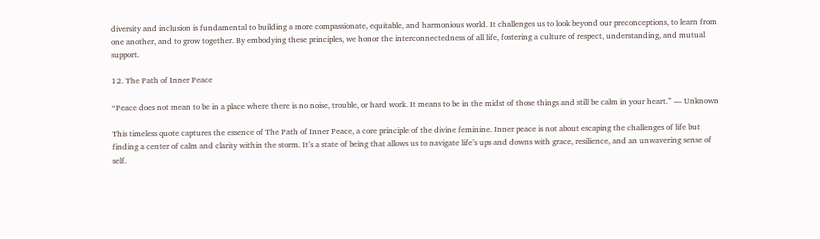diversity and inclusion is fundamental to building a more compassionate, equitable, and harmonious world. It challenges us to look beyond our preconceptions, to learn from one another, and to grow together. By embodying these principles, we honor the interconnectedness of all life, fostering a culture of respect, understanding, and mutual support.

12. The Path of Inner Peace

“Peace does not mean to be in a place where there is no noise, trouble, or hard work. It means to be in the midst of those things and still be calm in your heart.” — Unknown

This timeless quote captures the essence of The Path of Inner Peace, a core principle of the divine feminine. Inner peace is not about escaping the challenges of life but finding a center of calm and clarity within the storm. It’s a state of being that allows us to navigate life’s ups and downs with grace, resilience, and an unwavering sense of self.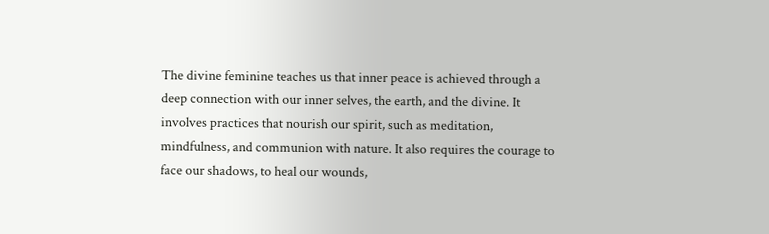The divine feminine teaches us that inner peace is achieved through a deep connection with our inner selves, the earth, and the divine. It involves practices that nourish our spirit, such as meditation, mindfulness, and communion with nature. It also requires the courage to face our shadows, to heal our wounds,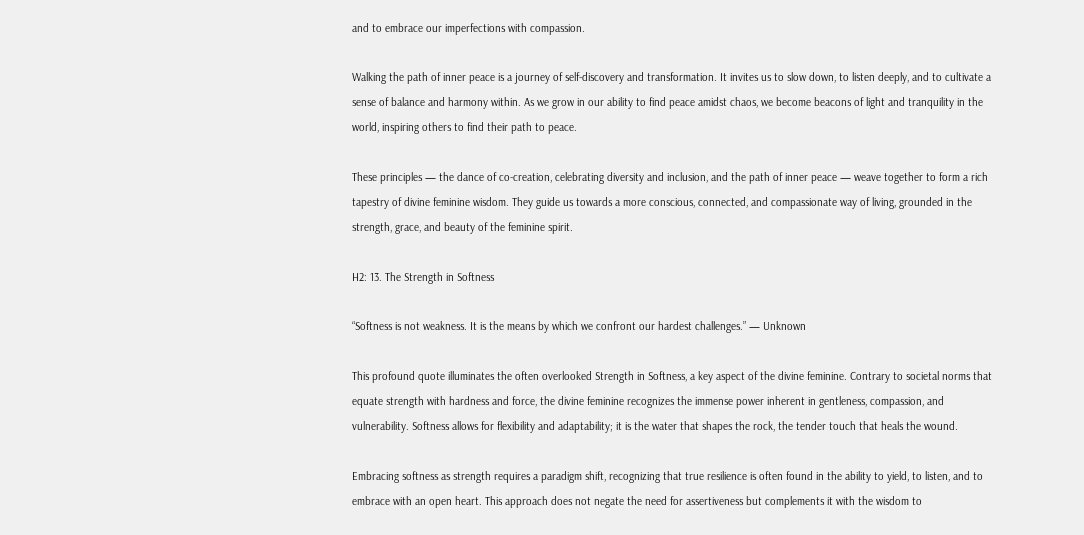and to embrace our imperfections with compassion.

Walking the path of inner peace is a journey of self-discovery and transformation. It invites us to slow down, to listen deeply, and to cultivate a sense of balance and harmony within. As we grow in our ability to find peace amidst chaos, we become beacons of light and tranquility in the world, inspiring others to find their path to peace.

These principles — the dance of co-creation, celebrating diversity and inclusion, and the path of inner peace — weave together to form a rich tapestry of divine feminine wisdom. They guide us towards a more conscious, connected, and compassionate way of living, grounded in the strength, grace, and beauty of the feminine spirit.

H2: 13. The Strength in Softness

“Softness is not weakness. It is the means by which we confront our hardest challenges.” — Unknown

This profound quote illuminates the often overlooked Strength in Softness, a key aspect of the divine feminine. Contrary to societal norms that equate strength with hardness and force, the divine feminine recognizes the immense power inherent in gentleness, compassion, and vulnerability. Softness allows for flexibility and adaptability; it is the water that shapes the rock, the tender touch that heals the wound.

Embracing softness as strength requires a paradigm shift, recognizing that true resilience is often found in the ability to yield, to listen, and to embrace with an open heart. This approach does not negate the need for assertiveness but complements it with the wisdom to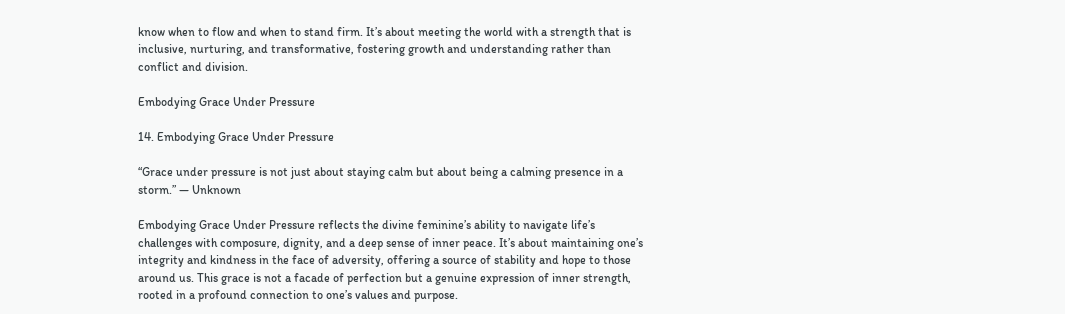know when to flow and when to stand firm. It’s about meeting the world with a strength that is inclusive, nurturing, and transformative, fostering growth and understanding rather than conflict and division.

Embodying Grace Under Pressure

14. Embodying Grace Under Pressure

“Grace under pressure is not just about staying calm but about being a calming presence in a storm.” — Unknown

Embodying Grace Under Pressure reflects the divine feminine’s ability to navigate life’s challenges with composure, dignity, and a deep sense of inner peace. It’s about maintaining one’s integrity and kindness in the face of adversity, offering a source of stability and hope to those around us. This grace is not a facade of perfection but a genuine expression of inner strength, rooted in a profound connection to one’s values and purpose.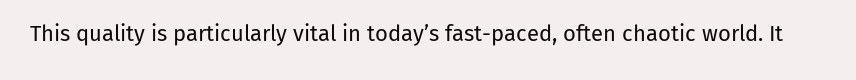This quality is particularly vital in today’s fast-paced, often chaotic world. It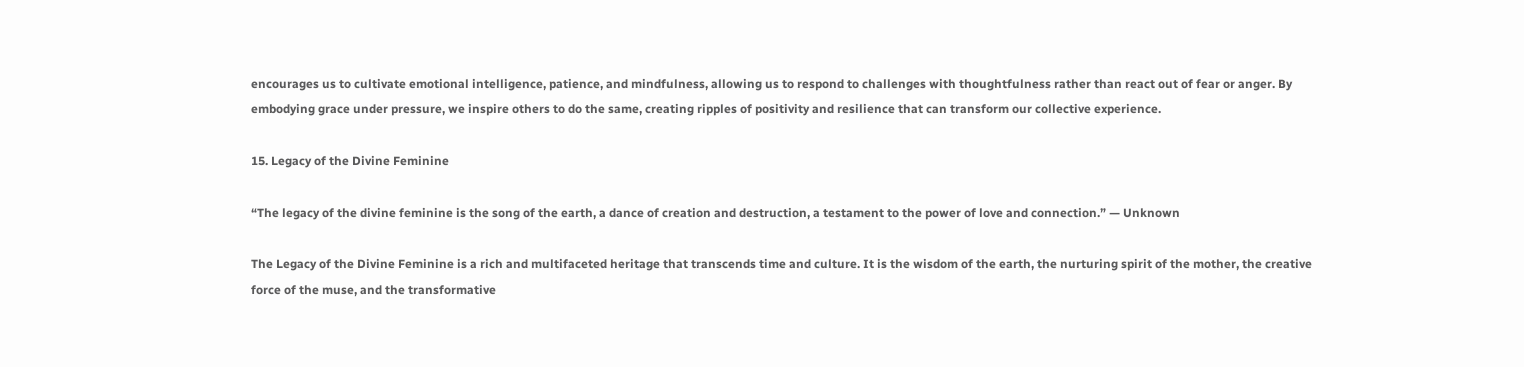encourages us to cultivate emotional intelligence, patience, and mindfulness, allowing us to respond to challenges with thoughtfulness rather than react out of fear or anger. By embodying grace under pressure, we inspire others to do the same, creating ripples of positivity and resilience that can transform our collective experience.

15. Legacy of the Divine Feminine

“The legacy of the divine feminine is the song of the earth, a dance of creation and destruction, a testament to the power of love and connection.” — Unknown

The Legacy of the Divine Feminine is a rich and multifaceted heritage that transcends time and culture. It is the wisdom of the earth, the nurturing spirit of the mother, the creative force of the muse, and the transformative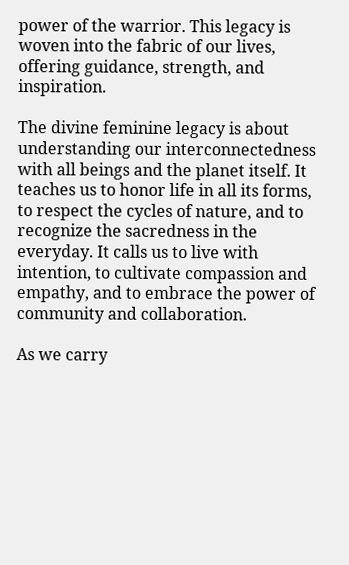power of the warrior. This legacy is woven into the fabric of our lives, offering guidance, strength, and inspiration.

The divine feminine legacy is about understanding our interconnectedness with all beings and the planet itself. It teaches us to honor life in all its forms, to respect the cycles of nature, and to recognize the sacredness in the everyday. It calls us to live with intention, to cultivate compassion and empathy, and to embrace the power of community and collaboration.

As we carry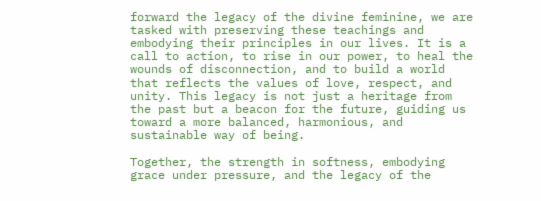forward the legacy of the divine feminine, we are tasked with preserving these teachings and embodying their principles in our lives. It is a call to action, to rise in our power, to heal the wounds of disconnection, and to build a world that reflects the values of love, respect, and unity. This legacy is not just a heritage from the past but a beacon for the future, guiding us toward a more balanced, harmonious, and sustainable way of being.

Together, the strength in softness, embodying grace under pressure, and the legacy of the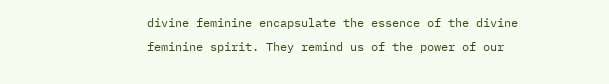divine feminine encapsulate the essence of the divine feminine spirit. They remind us of the power of our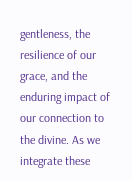gentleness, the resilience of our grace, and the enduring impact of our connection to the divine. As we integrate these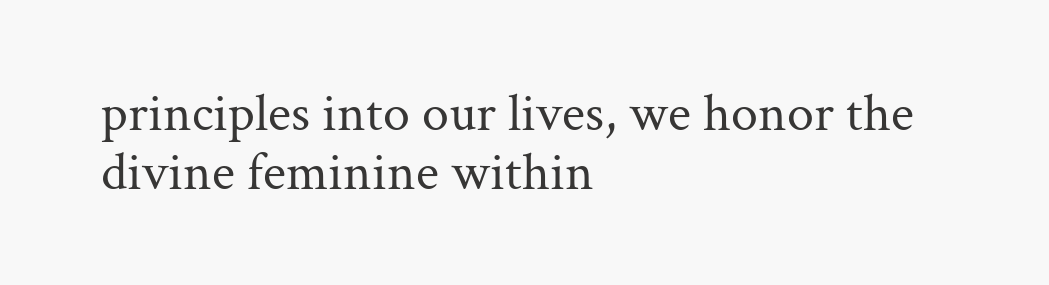principles into our lives, we honor the divine feminine within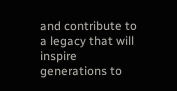and contribute to a legacy that will inspire generations to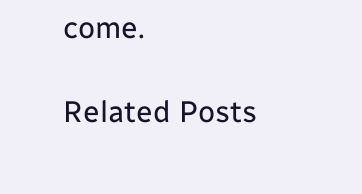come.

Related Posts